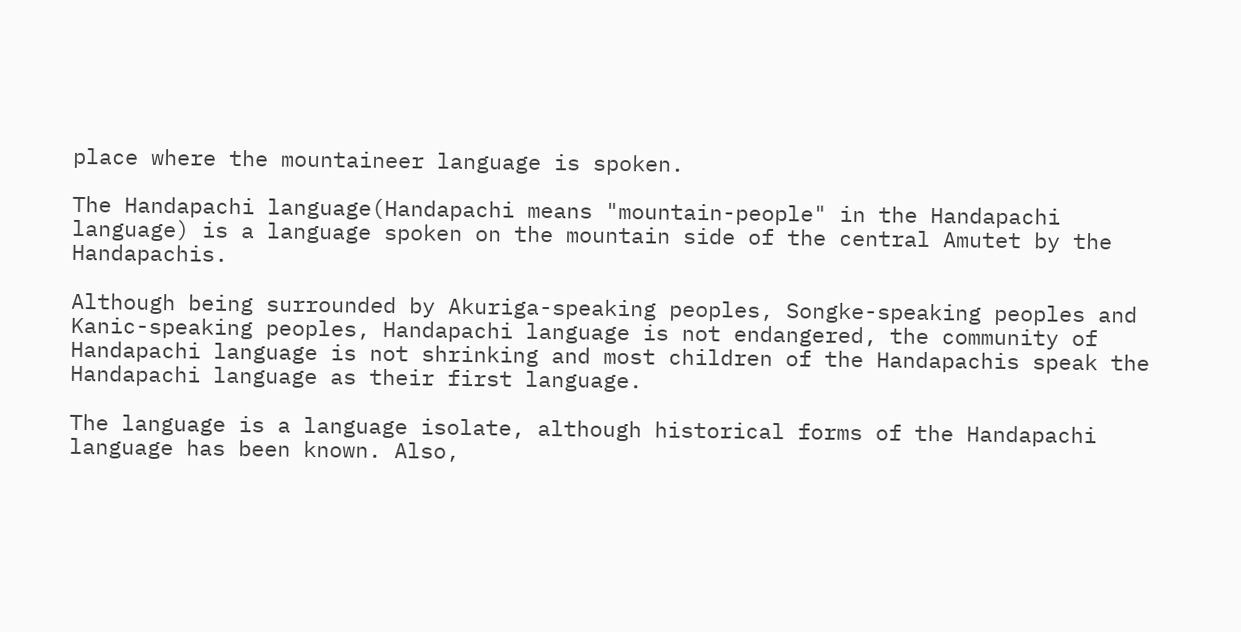place where the mountaineer language is spoken.

The Handapachi language(Handapachi means "mountain-people" in the Handapachi language) is a language spoken on the mountain side of the central Amutet by the Handapachis.

Although being surrounded by Akuriga-speaking peoples, Songke-speaking peoples and Kanic-speaking peoples, Handapachi language is not endangered, the community of Handapachi language is not shrinking and most children of the Handapachis speak the Handapachi language as their first language.

The language is a language isolate, although historical forms of the Handapachi language has been known. Also,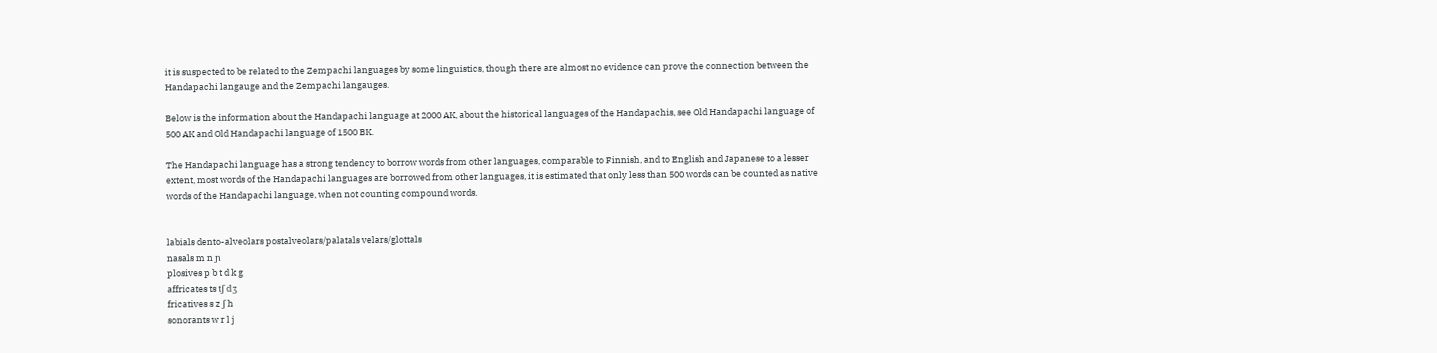it is suspected to be related to the Zempachi languages by some linguistics, though there are almost no evidence can prove the connection between the Handapachi langauge and the Zempachi langauges.

Below is the information about the Handapachi language at 2000 AK, about the historical languages of the Handapachis, see Old Handapachi language of 500 AK and Old Handapachi language of 1500 BK.

The Handapachi language has a strong tendency to borrow words from other languages, comparable to Finnish, and to English and Japanese to a lesser extent, most words of the Handapachi languages are borrowed from other languages, it is estimated that only less than 500 words can be counted as native words of the Handapachi language, when not counting compound words.


labials dento-alveolars postalveolars/palatals velars/glottals
nasals m n ɲ
plosives p b t d k g
affricates ts tʃ dʒ
fricatives s z ʃ h
sonorants w r l j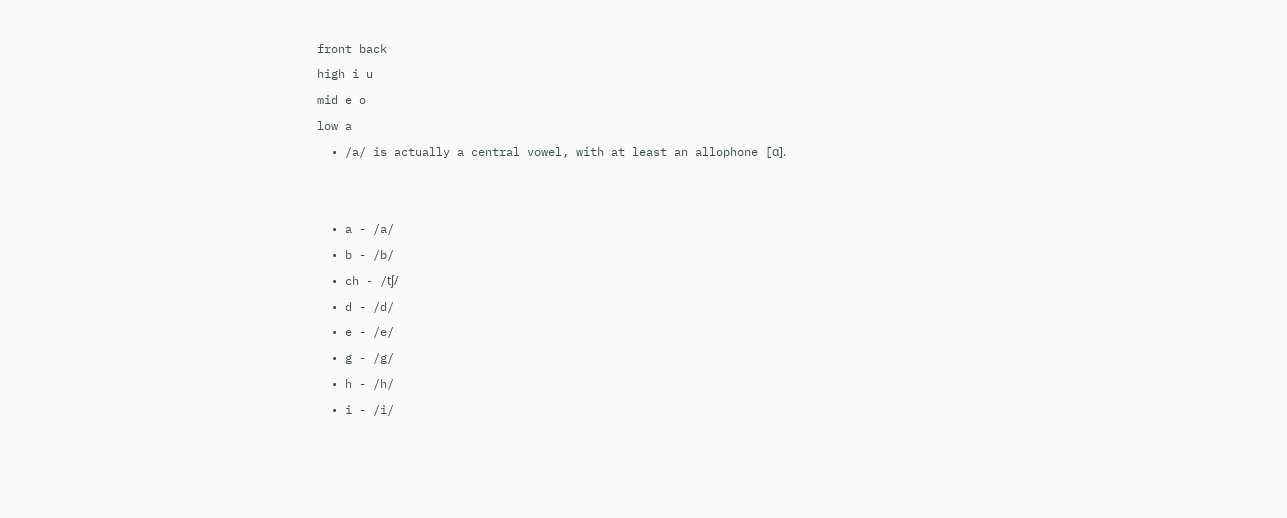front back
high i u
mid e o
low a
  • /a/ is actually a central vowel, with at least an allophone [ɑ].


  • a - /a/
  • b - /b/
  • ch - /tʃ/
  • d - /d/
  • e - /e/
  • g - /g/
  • h - /h/
  • i - /i/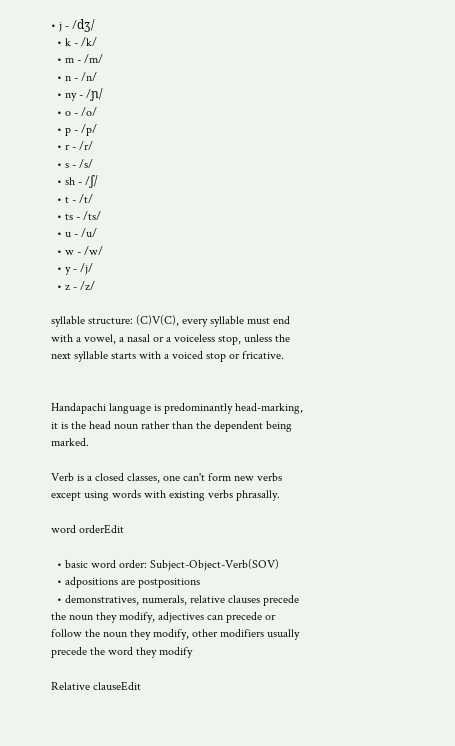• j - /dʒ/
  • k - /k/
  • m - /m/
  • n - /n/
  • ny - /ɲ/
  • o - /o/
  • p - /p/
  • r - /r/
  • s - /s/
  • sh - /ʃ/
  • t - /t/
  • ts - /ts/
  • u - /u/
  • w - /w/
  • y - /j/
  • z - /z/

syllable structure: (C)V(C), every syllable must end with a vowel, a nasal or a voiceless stop, unless the next syllable starts with a voiced stop or fricative.


Handapachi language is predominantly head-marking, it is the head noun rather than the dependent being marked.

Verb is a closed classes, one can't form new verbs except using words with existing verbs phrasally.

word orderEdit

  • basic word order: Subject-Object-Verb(SOV)
  • adpositions are postpositions
  • demonstratives, numerals, relative clauses precede the noun they modify, adjectives can precede or follow the noun they modify, other modifiers usually precede the word they modify

Relative clauseEdit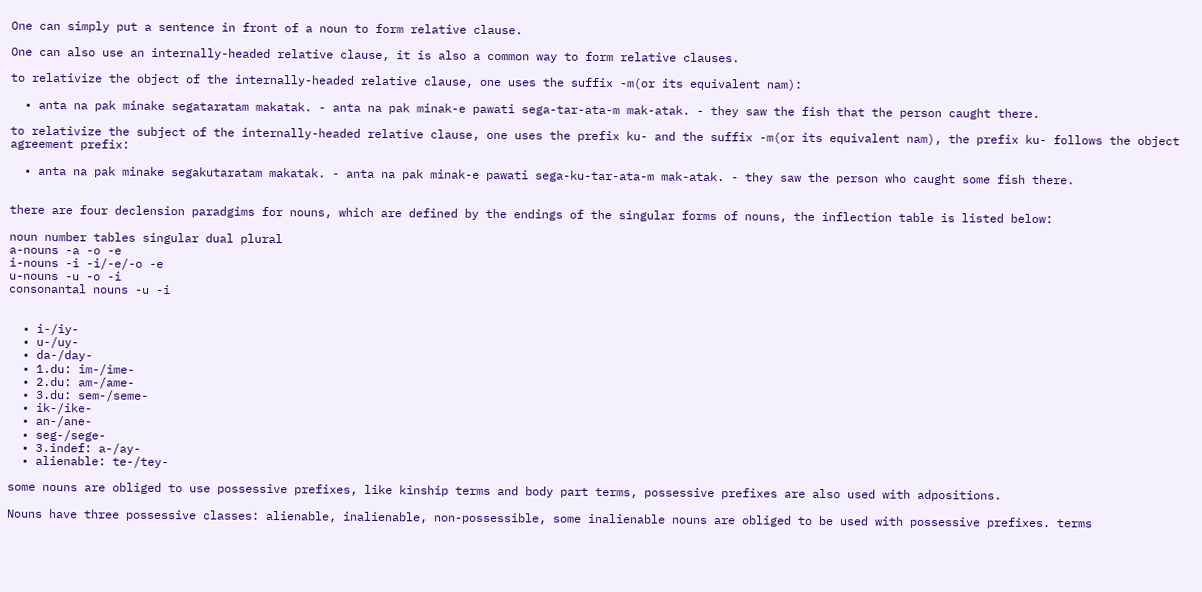One can simply put a sentence in front of a noun to form relative clause.

One can also use an internally-headed relative clause, it is also a common way to form relative clauses.

to relativize the object of the internally-headed relative clause, one uses the suffix -m(or its equivalent nam):

  • anta na pak minake segataratam makatak. - anta na pak minak-e pawati sega-tar-ata-m mak-atak. - they saw the fish that the person caught there.

to relativize the subject of the internally-headed relative clause, one uses the prefix ku- and the suffix -m(or its equivalent nam), the prefix ku- follows the object agreement prefix:

  • anta na pak minake segakutaratam makatak. - anta na pak minak-e pawati sega-ku-tar-ata-m mak-atak. - they saw the person who caught some fish there.


there are four declension paradgims for nouns, which are defined by the endings of the singular forms of nouns, the inflection table is listed below:

noun number tables singular dual plural
a-nouns -a -o -e
i-nouns -i -i/-e/-o -e
u-nouns -u -o -i
consonantal nouns -u -i


  • i-/iy-
  • u-/uy-
  • da-/day-
  • 1.du: im-/ime-
  • 2.du: am-/ame-
  • 3.du: sem-/seme-
  • ik-/ike-
  • an-/ane-
  • seg-/sege-
  • 3.indef: a-/ay-
  • alienable: te-/tey-

some nouns are obliged to use possessive prefixes, like kinship terms and body part terms, possessive prefixes are also used with adpositions.

Nouns have three possessive classes: alienable, inalienable, non-possessible, some inalienable nouns are obliged to be used with possessive prefixes. terms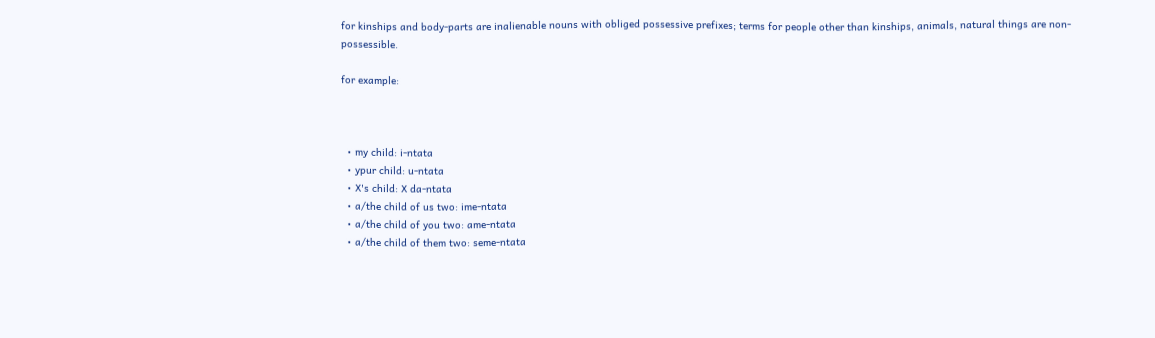for kinships and body-parts are inalienable nouns with obliged possessive prefixes; terms for people other than kinships, animals, natural things are non-possessible.

for example:



  • my child: i-ntata
  • ypur child: u-ntata
  • X's child: X da-ntata
  • a/the child of us two: ime-ntata
  • a/the child of you two: ame-ntata
  • a/the child of them two: seme-ntata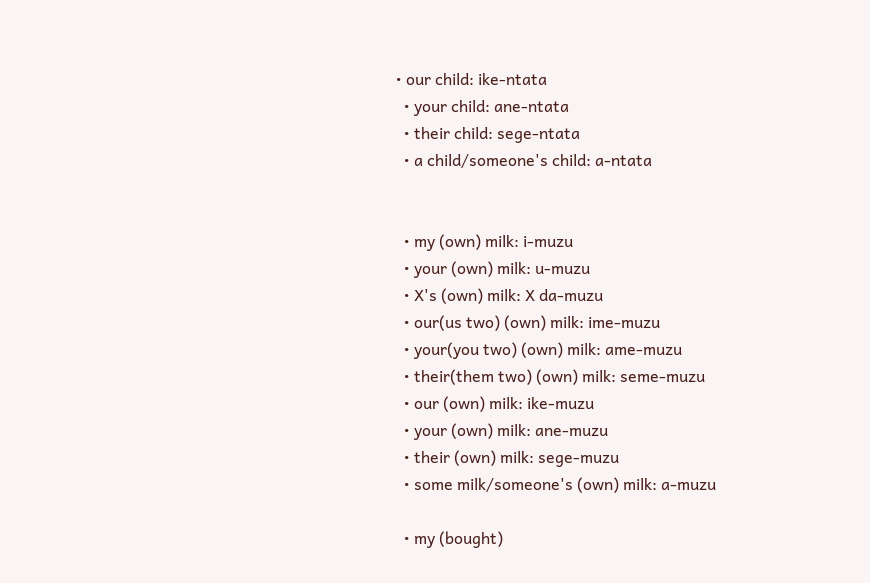• our child: ike-ntata
  • your child: ane-ntata
  • their child: sege-ntata
  • a child/someone's child: a-ntata


  • my (own) milk: i-muzu
  • your (own) milk: u-muzu
  • X's (own) milk: X da-muzu
  • our(us two) (own) milk: ime-muzu
  • your(you two) (own) milk: ame-muzu
  • their(them two) (own) milk: seme-muzu
  • our (own) milk: ike-muzu
  • your (own) milk: ane-muzu
  • their (own) milk: sege-muzu
  • some milk/someone's (own) milk: a-muzu

  • my (bought)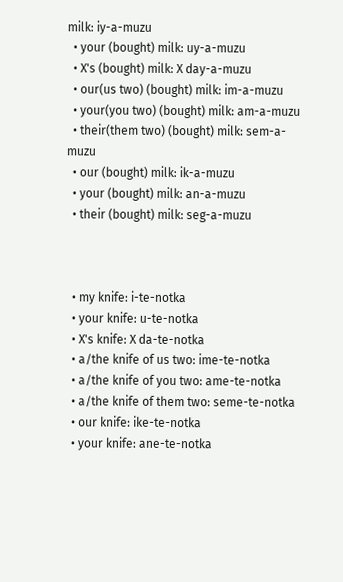milk: iy-a-muzu
  • your (bought) milk: uy-a-muzu
  • X's (bought) milk: X day-a-muzu
  • our(us two) (bought) milk: im-a-muzu
  • your(you two) (bought) milk: am-a-muzu
  • their(them two) (bought) milk: sem-a-muzu
  • our (bought) milk: ik-a-muzu
  • your (bought) milk: an-a-muzu
  • their (bought) milk: seg-a-muzu



  • my knife: i-te-notka
  • your knife: u-te-notka
  • X's knife: X da-te-notka
  • a/the knife of us two: ime-te-notka
  • a/the knife of you two: ame-te-notka
  • a/the knife of them two: seme-te-notka
  • our knife: ike-te-notka
  • your knife: ane-te-notka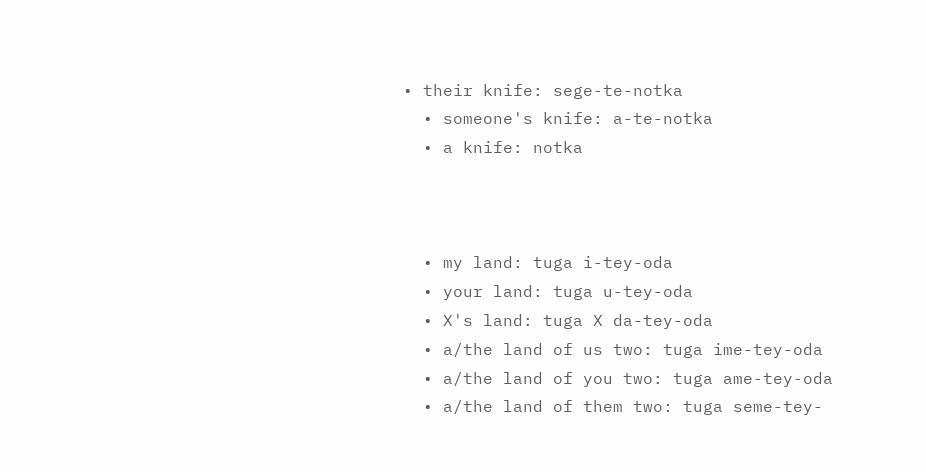• their knife: sege-te-notka
  • someone's knife: a-te-notka
  • a knife: notka



  • my land: tuga i-tey-oda
  • your land: tuga u-tey-oda
  • X's land: tuga X da-tey-oda
  • a/the land of us two: tuga ime-tey-oda
  • a/the land of you two: tuga ame-tey-oda
  • a/the land of them two: tuga seme-tey-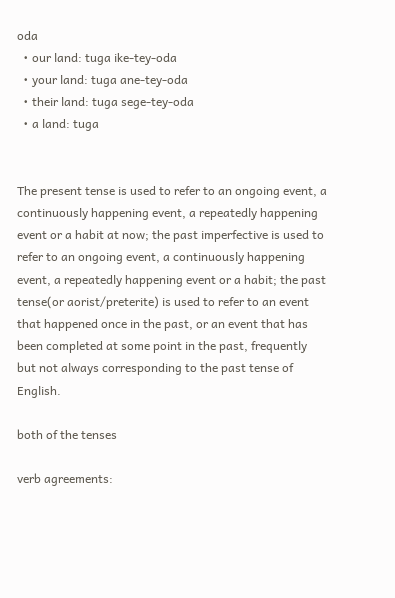oda
  • our land: tuga ike-tey-oda
  • your land: tuga ane-tey-oda
  • their land: tuga sege-tey-oda
  • a land: tuga


The present tense is used to refer to an ongoing event, a continuously happening event, a repeatedly happening event or a habit at now; the past imperfective is used to refer to an ongoing event, a continuously happening event, a repeatedly happening event or a habit; the past tense(or aorist/preterite) is used to refer to an event that happened once in the past, or an event that has been completed at some point in the past, frequently but not always corresponding to the past tense of English.

both of the tenses

verb agreements: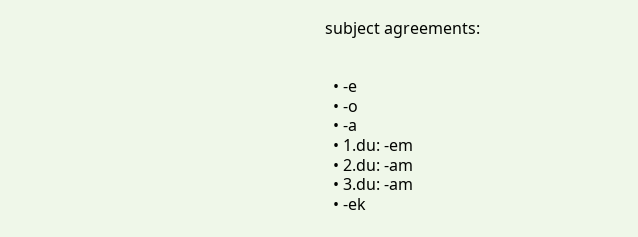subject agreements:


  • -e
  • -o
  • -a
  • 1.du: -em
  • 2.du: -am
  • 3.du: -am
  • -ek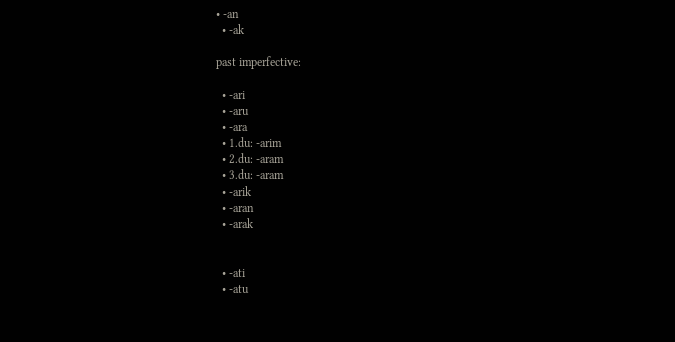• -an
  • -ak

past imperfective:

  • -ari
  • -aru
  • -ara
  • 1.du: -arim
  • 2.du: -aram
  • 3.du: -aram
  • -arik
  • -aran
  • -arak


  • -ati
  • -atu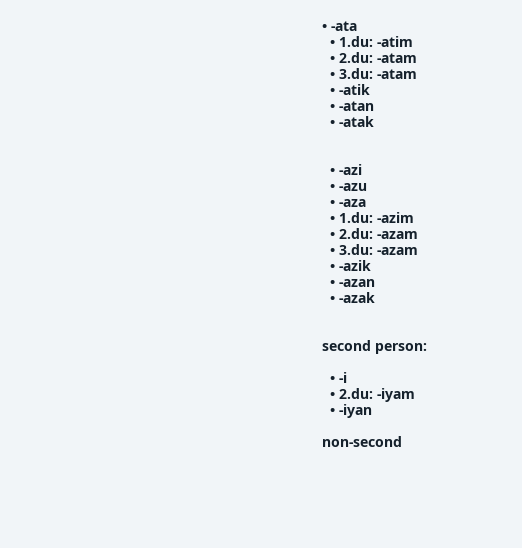• -ata
  • 1.du: -atim
  • 2.du: -atam
  • 3.du: -atam
  • -atik
  • -atan
  • -atak


  • -azi
  • -azu
  • -aza
  • 1.du: -azim
  • 2.du: -azam
  • 3.du: -azam
  • -azik
  • -azan
  • -azak


second person:

  • -i
  • 2.du: -iyam
  • -iyan

non-second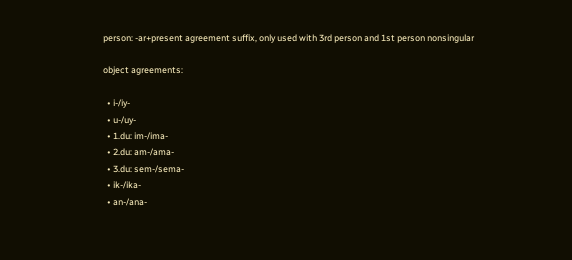person: -ar+present agreement suffix, only used with 3rd person and 1st person nonsingular

object agreements:

  • i-/iy-
  • u-/uy-
  • 1.du: im-/ima-
  • 2.du: am-/ama-
  • 3.du: sem-/sema-
  • ik-/ika-
  • an-/ana-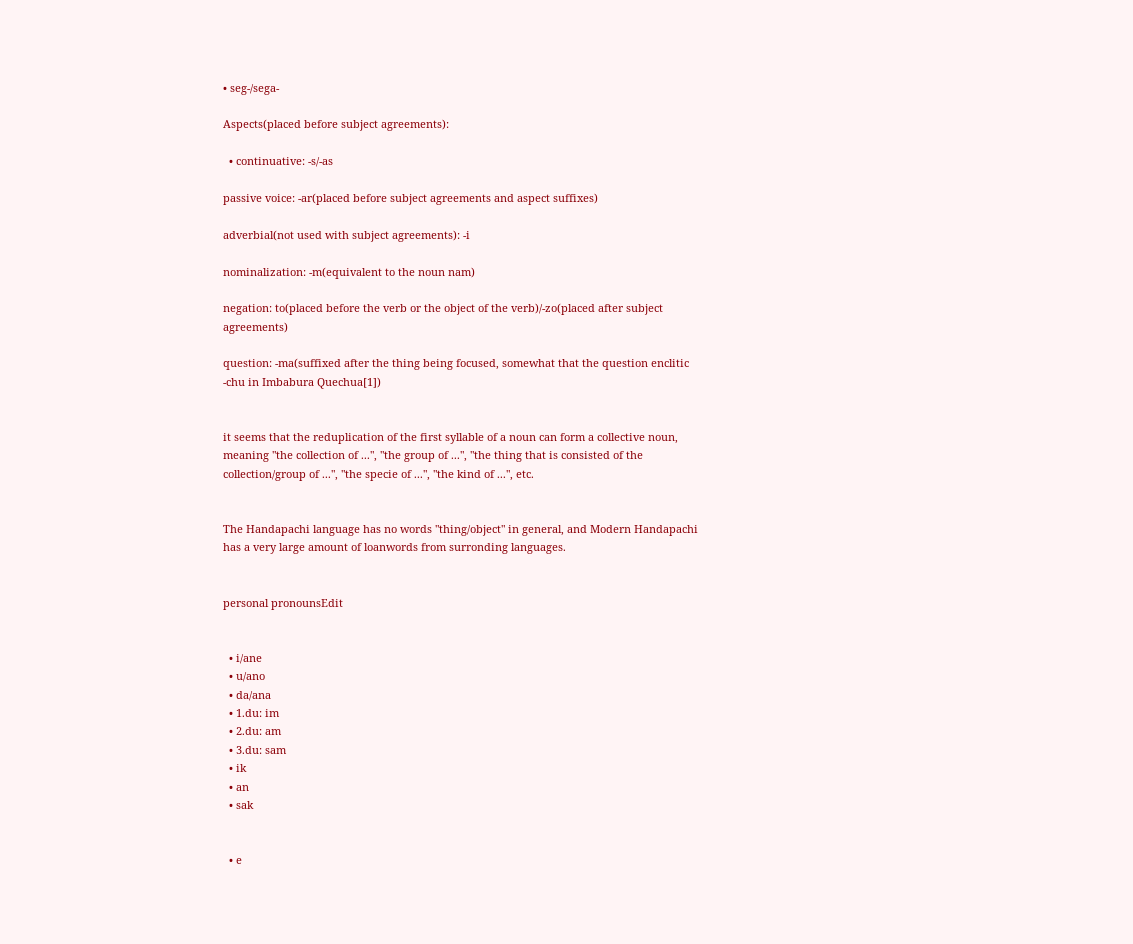• seg-/sega-

Aspects(placed before subject agreements):

  • continuative: -s/-as

passive voice: -ar(placed before subject agreements and aspect suffixes)

adverbial(not used with subject agreements): -i

nominalization: -m(equivalent to the noun nam)

negation: to(placed before the verb or the object of the verb)/-zo(placed after subject agreements)

question: -ma(suffixed after the thing being focused, somewhat that the question enclitic -chu in Imbabura Quechua[1])


it seems that the reduplication of the first syllable of a noun can form a collective noun, meaning "the collection of ...", "the group of ...", "the thing that is consisted of the collection/group of ...", "the specie of ...", "the kind of ...", etc.


The Handapachi language has no words "thing/object" in general, and Modern Handapachi has a very large amount of loanwords from surronding languages.


personal pronounsEdit


  • i/ane
  • u/ano
  • da/ana
  • 1.du: im
  • 2.du: am
  • 3.du: sam
  • ik
  • an
  • sak


  • e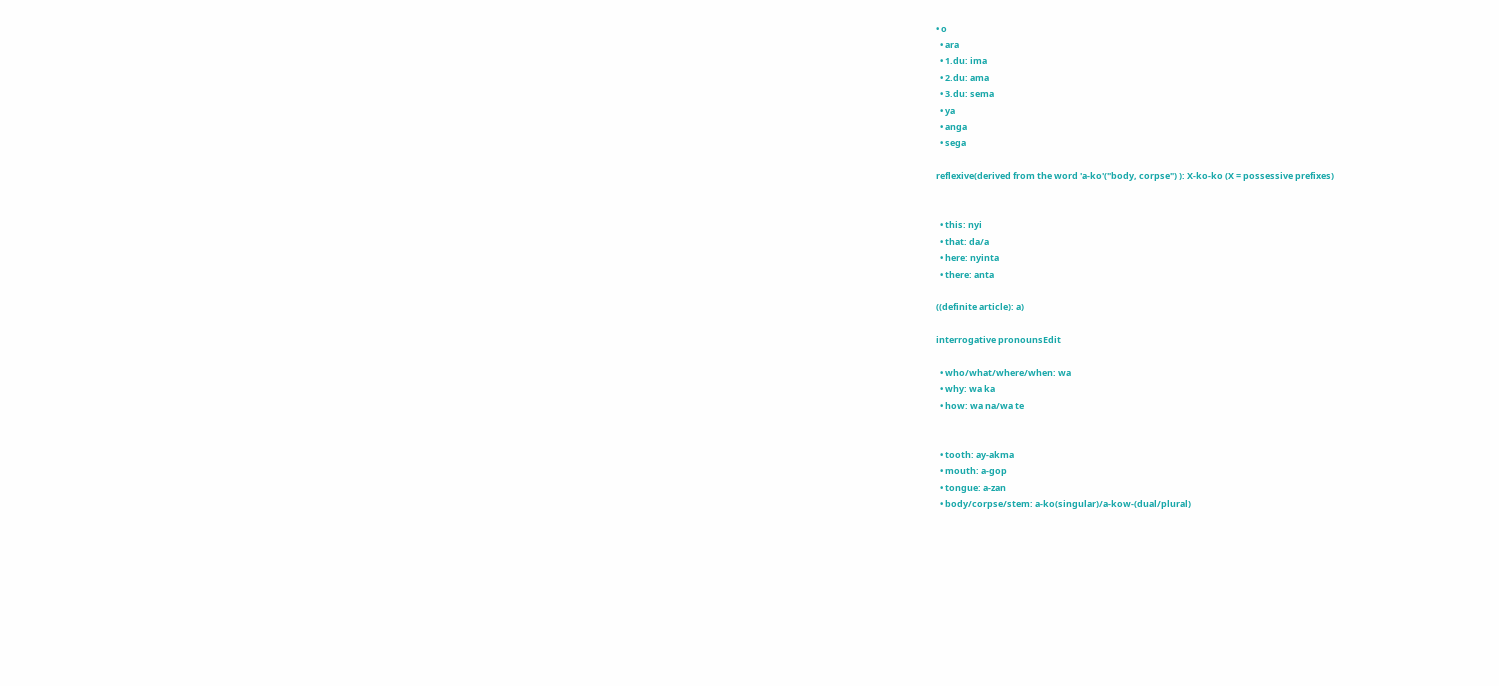• o
  • ara
  • 1.du: ima
  • 2.du: ama
  • 3.du: sema
  • ya
  • anga
  • sega

reflexive(derived from the word 'a-ko'("body, corpse") ): X-ko-ko (X = possessive prefixes)


  • this: nyi
  • that: da/a
  • here: nyinta
  • there: anta

((definite article): a)

interrogative pronounsEdit

  • who/what/where/when: wa
  • why: wa ka
  • how: wa na/wa te


  • tooth: ay-akma
  • mouth: a-gop
  • tongue: a-zan
  • body/corpse/stem: a-ko(singular)/a-kow-(dual/plural)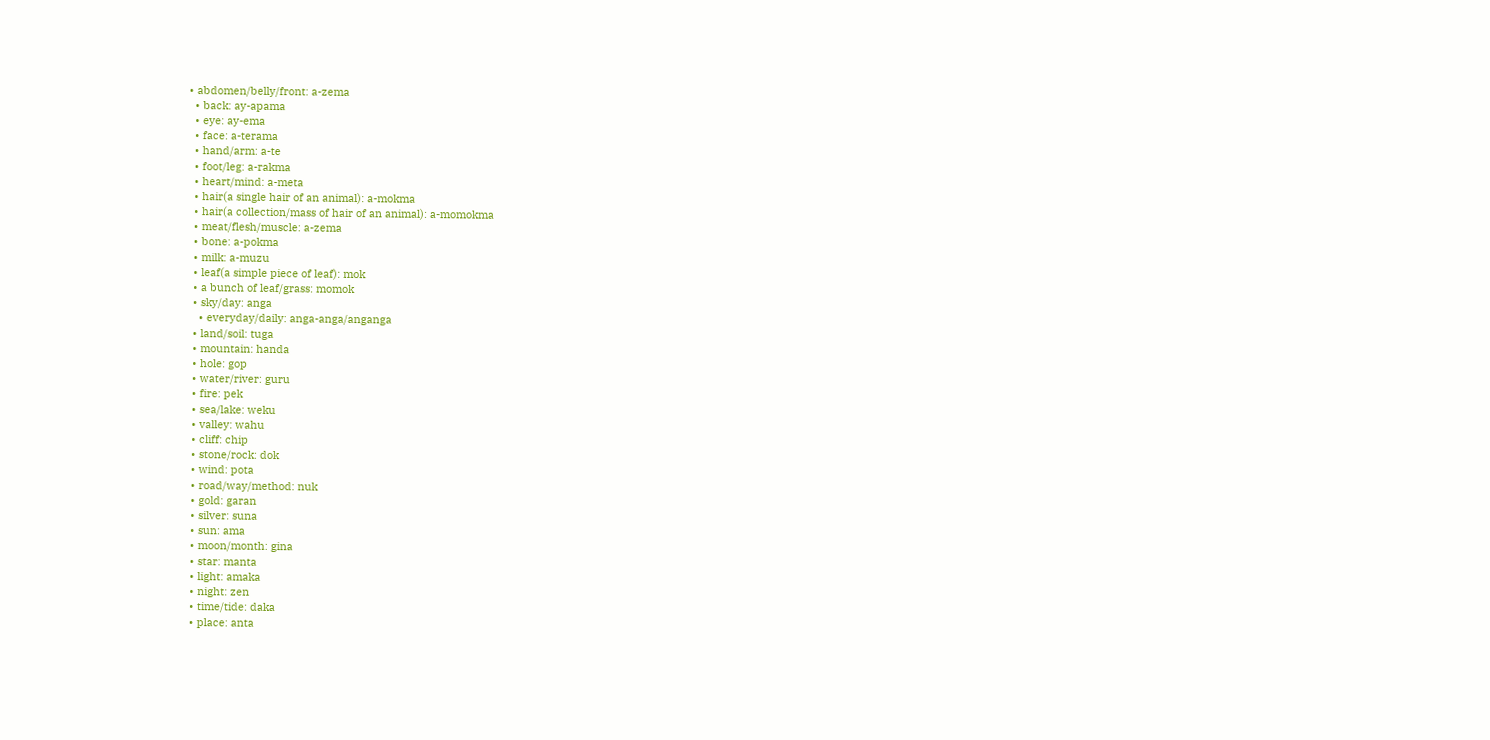• abdomen/belly/front: a-zema
  • back: ay-apama
  • eye: ay-ema
  • face: a-terama
  • hand/arm: a-te
  • foot/leg: a-rakma
  • heart/mind: a-meta
  • hair(a single hair of an animal): a-mokma
  • hair(a collection/mass of hair of an animal): a-momokma
  • meat/flesh/muscle: a-zema
  • bone: a-pokma
  • milk: a-muzu
  • leaf(a simple piece of leaf): mok
  • a bunch of leaf/grass: momok
  • sky/day: anga
    • everyday/daily: anga-anga/anganga
  • land/soil: tuga
  • mountain: handa
  • hole: gop
  • water/river: guru
  • fire: pek
  • sea/lake: weku
  • valley: wahu
  • cliff: chip
  • stone/rock: dok
  • wind: pota
  • road/way/method: nuk
  • gold: garan
  • silver: suna
  • sun: ama
  • moon/month: gina
  • star: manta
  • light: amaka
  • night: zen
  • time/tide: daka
  • place: anta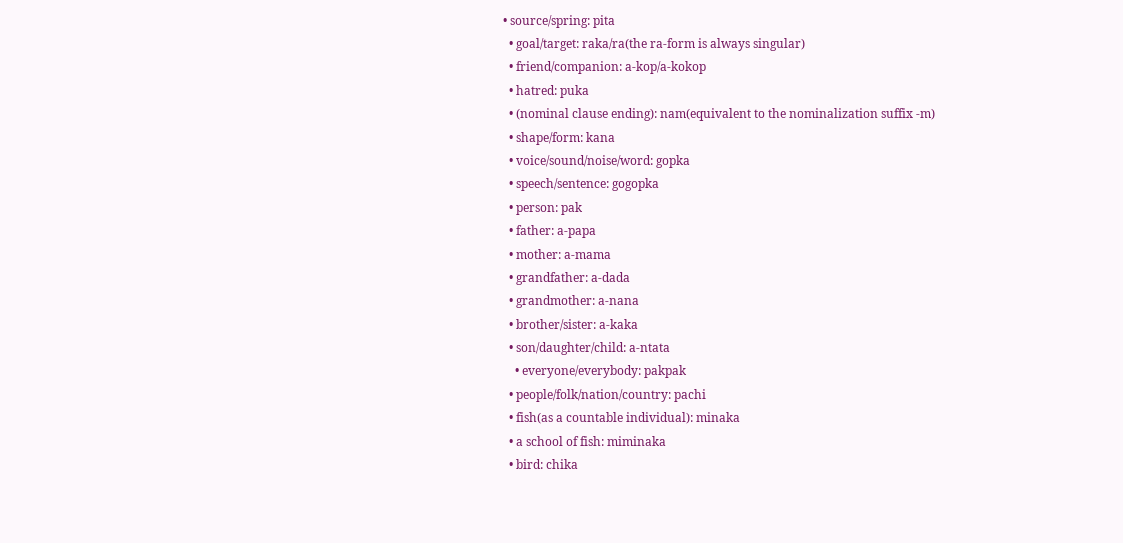• source/spring: pita
  • goal/target: raka/ra(the ra-form is always singular)
  • friend/companion: a-kop/a-kokop
  • hatred: puka
  • (nominal clause ending): nam(equivalent to the nominalization suffix -m)
  • shape/form: kana
  • voice/sound/noise/word: gopka
  • speech/sentence: gogopka
  • person: pak
  • father: a-papa
  • mother: a-mama
  • grandfather: a-dada
  • grandmother: a-nana
  • brother/sister: a-kaka
  • son/daughter/child: a-ntata
    • everyone/everybody: pakpak
  • people/folk/nation/country: pachi
  • fish(as a countable individual): minaka
  • a school of fish: miminaka
  • bird: chika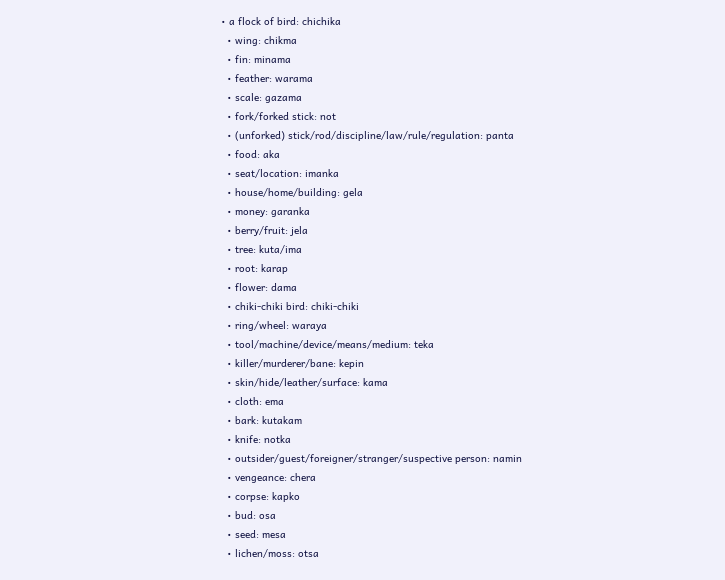• a flock of bird: chichika
  • wing: chikma
  • fin: minama
  • feather: warama
  • scale: gazama
  • fork/forked stick: not
  • (unforked) stick/rod/discipline/law/rule/regulation: panta
  • food: aka
  • seat/location: imanka
  • house/home/building: gela
  • money: garanka
  • berry/fruit: jela
  • tree: kuta/ima
  • root: karap
  • flower: dama
  • chiki-chiki bird: chiki-chiki
  • ring/wheel: waraya
  • tool/machine/device/means/medium: teka
  • killer/murderer/bane: kepin
  • skin/hide/leather/surface: kama
  • cloth: ema
  • bark: kutakam
  • knife: notka
  • outsider/guest/foreigner/stranger/suspective person: namin
  • vengeance: chera
  • corpse: kapko
  • bud: osa
  • seed: mesa
  • lichen/moss: otsa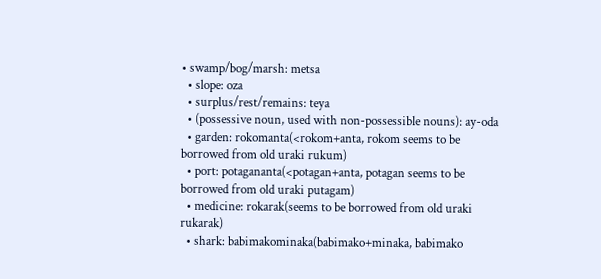• swamp/bog/marsh: metsa
  • slope: oza
  • surplus/rest/remains: teya
  • (possessive noun, used with non-possessible nouns): ay-oda
  • garden: rokomanta(<rokom+anta, rokom seems to be borrowed from old uraki rukum)
  • port: potagananta(<potagan+anta, potagan seems to be borrowed from old uraki putagam)
  • medicine: rokarak(seems to be borrowed from old uraki rukarak)
  • shark: babimakominaka(babimako+minaka, babimako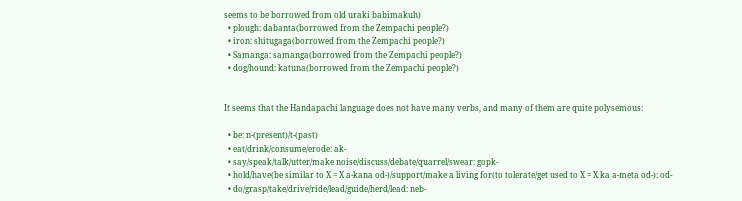seems to be borrowed from old uraki babimakuh)
  • plough: dabanta(borrowed from the Zempachi people?)
  • iron: shitugaga(borrowed from the Zempachi people?)
  • Samanga: samanga(borrowed from the Zempachi people?)
  • dog/hound: katuna(borrowed from the Zempachi people?)


It seems that the Handapachi language does not have many verbs, and many of them are quite polysemous:

  • be: n-(present)/t-(past)
  • eat/drink/consume/erode: ak-
  • say/speak/talk/utter/make noise/discuss/debate/quarrel/swear: gopk-
  • hold/have(be similar to X = X a-kana od-)/support/make a living for(to tolerate/get used to X = X ka a-meta od-): od-
  • do/grasp/take/drive/ride/lead/guide/herd/lead: neb-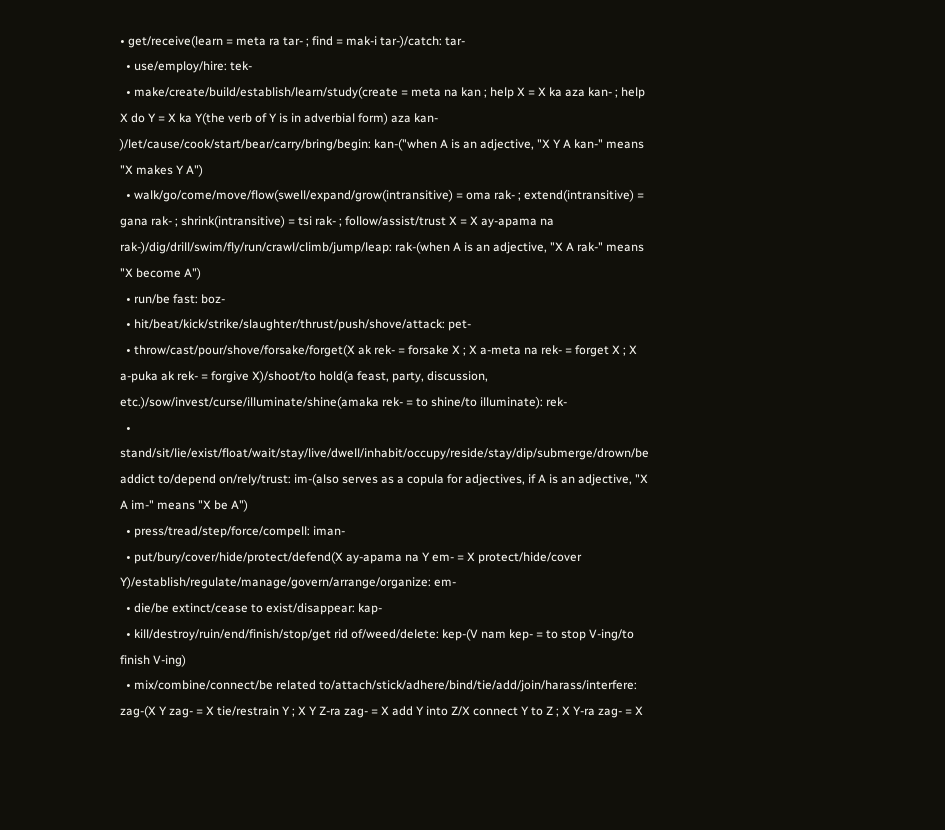• get/receive(learn = meta ra tar- ; find = mak-i tar-)/catch: tar-
  • use/employ/hire: tek-
  • make/create/build/establish/learn/study(create = meta na kan ; help X = X ka aza kan- ; help X do Y = X ka Y(the verb of Y is in adverbial form) aza kan- )/let/cause/cook/start/bear/carry/bring/begin: kan-("when A is an adjective, "X Y A kan-" means "X makes Y A")
  • walk/go/come/move/flow(swell/expand/grow(intransitive) = oma rak- ; extend(intransitive) = gana rak- ; shrink(intransitive) = tsi rak- ; follow/assist/trust X = X ay-apama na rak-)/dig/drill/swim/fly/run/crawl/climb/jump/leap: rak-(when A is an adjective, "X A rak-" means "X become A")
  • run/be fast: boz-
  • hit/beat/kick/strike/slaughter/thrust/push/shove/attack: pet-
  • throw/cast/pour/shove/forsake/forget(X ak rek- = forsake X ; X a-meta na rek- = forget X ; X a-puka ak rek- = forgive X)/shoot/to hold(a feast, party, discussion, etc.)/sow/invest/curse/illuminate/shine(amaka rek- = to shine/to illuminate): rek-
  • stand/sit/lie/exist/float/wait/stay/live/dwell/inhabit/occupy/reside/stay/dip/submerge/drown/be addict to/depend on/rely/trust: im-(also serves as a copula for adjectives, if A is an adjective, "X A im-" means "X be A")
  • press/tread/step/force/compell: iman-
  • put/bury/cover/hide/protect/defend(X ay-apama na Y em- = X protect/hide/cover Y)/establish/regulate/manage/govern/arrange/organize: em-
  • die/be extinct/cease to exist/disappear: kap-
  • kill/destroy/ruin/end/finish/stop/get rid of/weed/delete: kep-(V nam kep- = to stop V-ing/to finish V-ing)
  • mix/combine/connect/be related to/attach/stick/adhere/bind/tie/add/join/harass/interfere: zag-(X Y zag- = X tie/restrain Y ; X Y Z-ra zag- = X add Y into Z/X connect Y to Z ; X Y-ra zag- = X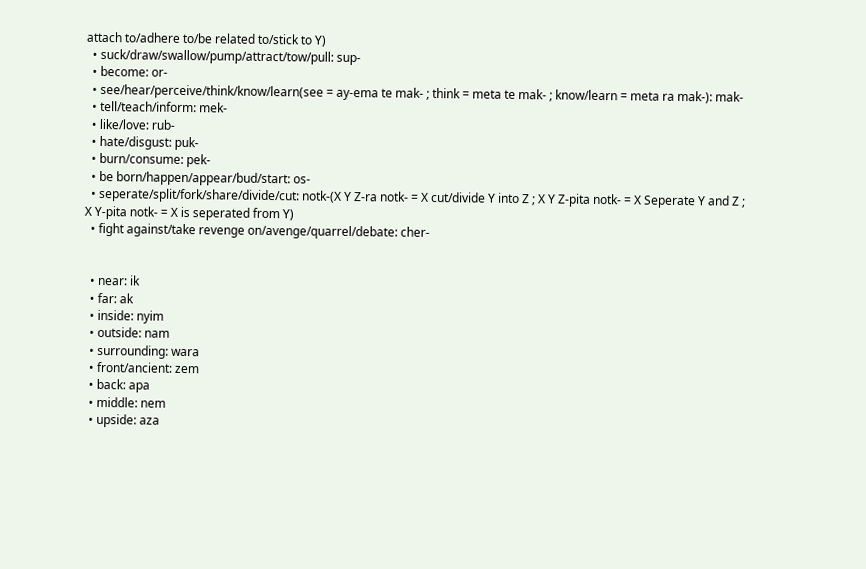attach to/adhere to/be related to/stick to Y)
  • suck/draw/swallow/pump/attract/tow/pull: sup-
  • become: or-
  • see/hear/perceive/think/know/learn(see = ay-ema te mak- ; think = meta te mak- ; know/learn = meta ra mak-): mak-
  • tell/teach/inform: mek-
  • like/love: rub-
  • hate/disgust: puk-
  • burn/consume: pek-
  • be born/happen/appear/bud/start: os-
  • seperate/split/fork/share/divide/cut: notk-(X Y Z-ra notk- = X cut/divide Y into Z ; X Y Z-pita notk- = X Seperate Y and Z ; X Y-pita notk- = X is seperated from Y)
  • fight against/take revenge on/avenge/quarrel/debate: cher-


  • near: ik
  • far: ak
  • inside: nyim
  • outside: nam
  • surrounding: wara
  • front/ancient: zem
  • back: apa
  • middle: nem
  • upside: aza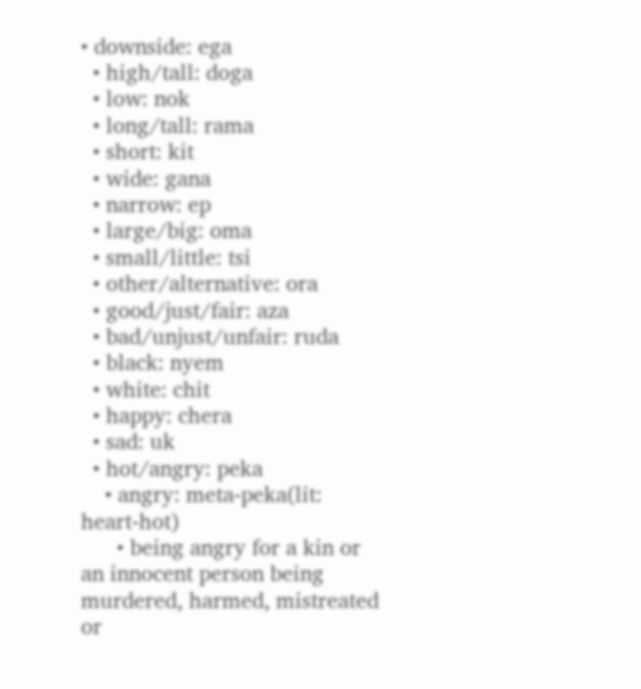• downside: ega
  • high/tall: doga
  • low: nok
  • long/tall: rama
  • short: kit
  • wide: gana
  • narrow: ep
  • large/big: oma
  • small/little: tsi
  • other/alternative: ora
  • good/just/fair: aza
  • bad/unjust/unfair: ruda
  • black: nyem
  • white: chit
  • happy: chera
  • sad: uk
  • hot/angry: peka
    • angry: meta-peka(lit: heart-hot)
      • being angry for a kin or an innocent person being murdered, harmed, mistreated or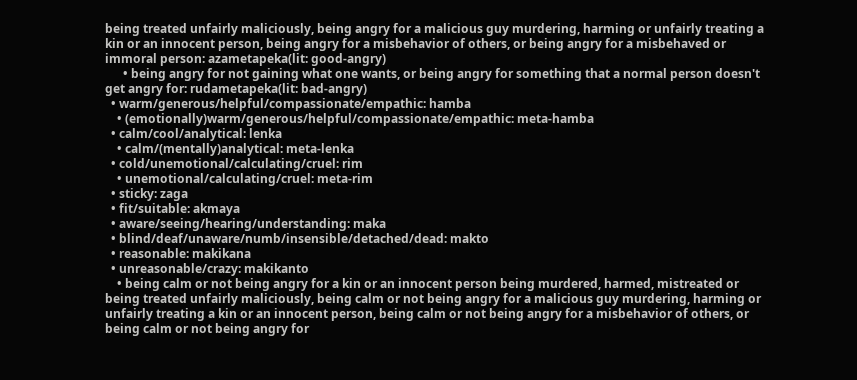being treated unfairly maliciously, being angry for a malicious guy murdering, harming or unfairly treating a kin or an innocent person, being angry for a misbehavior of others, or being angry for a misbehaved or immoral person: azametapeka(lit: good-angry)
      • being angry for not gaining what one wants, or being angry for something that a normal person doesn't get angry for: rudametapeka(lit: bad-angry)
  • warm/generous/helpful/compassionate/empathic: hamba
    • (emotionally)warm/generous/helpful/compassionate/empathic: meta-hamba
  • calm/cool/analytical: lenka
    • calm/(mentally)analytical: meta-lenka
  • cold/unemotional/calculating/cruel: rim
    • unemotional/calculating/cruel: meta-rim
  • sticky: zaga
  • fit/suitable: akmaya
  • aware/seeing/hearing/understanding: maka
  • blind/deaf/unaware/numb/insensible/detached/dead: makto
  • reasonable: makikana
  • unreasonable/crazy: makikanto
    • being calm or not being angry for a kin or an innocent person being murdered, harmed, mistreated or being treated unfairly maliciously, being calm or not being angry for a malicious guy murdering, harming or unfairly treating a kin or an innocent person, being calm or not being angry for a misbehavior of others, or being calm or not being angry for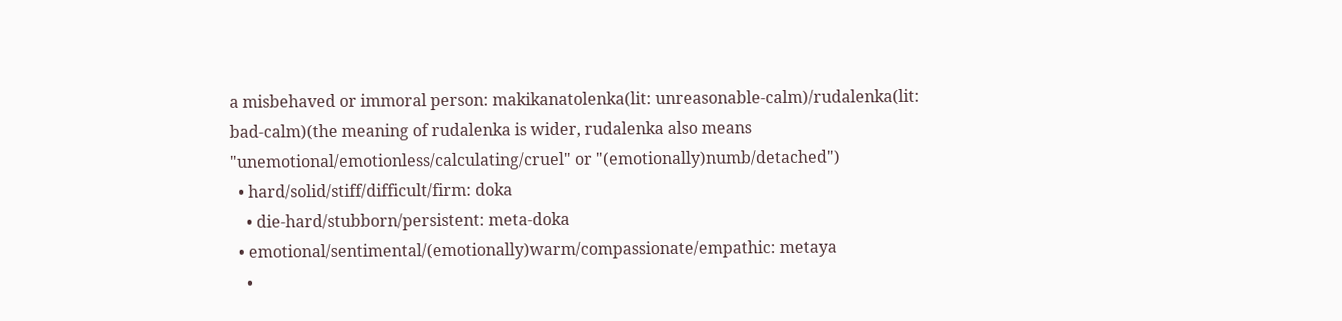a misbehaved or immoral person: makikanatolenka(lit: unreasonable-calm)/rudalenka(lit: bad-calm)(the meaning of rudalenka is wider, rudalenka also means "unemotional/emotionless/calculating/cruel" or "(emotionally)numb/detached")
  • hard/solid/stiff/difficult/firm: doka
    • die-hard/stubborn/persistent: meta-doka
  • emotional/sentimental/(emotionally)warm/compassionate/empathic: metaya
    •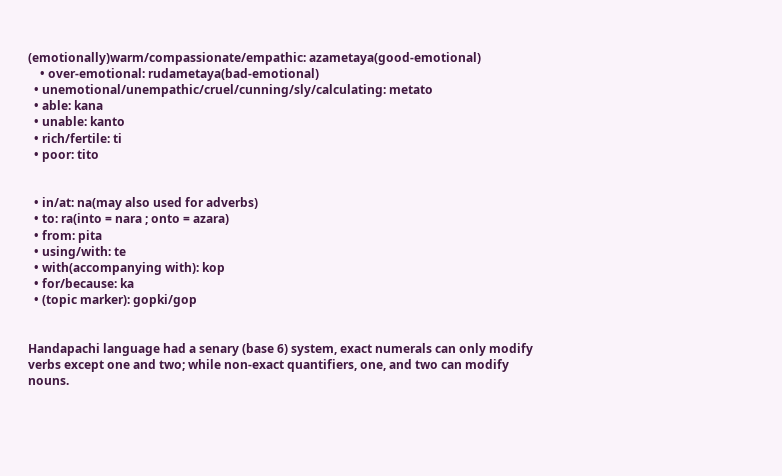(emotionally)warm/compassionate/empathic: azametaya(good-emotional)
    • over-emotional: rudametaya(bad-emotional)
  • unemotional/unempathic/cruel/cunning/sly/calculating: metato
  • able: kana
  • unable: kanto
  • rich/fertile: ti
  • poor: tito


  • in/at: na(may also used for adverbs)
  • to: ra(into = nara ; onto = azara)
  • from: pita
  • using/with: te
  • with(accompanying with): kop
  • for/because: ka
  • (topic marker): gopki/gop


Handapachi language had a senary (base 6) system, exact numerals can only modify verbs except one and two; while non-exact quantifiers, one, and two can modify nouns.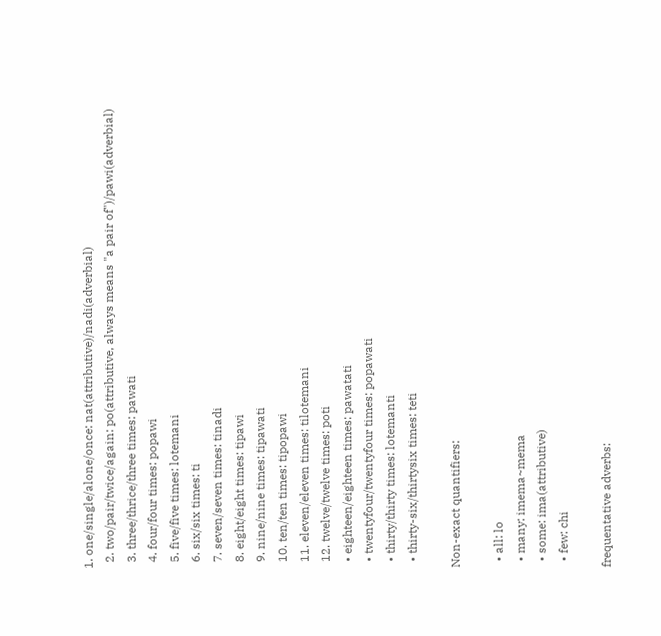1. one/single/alone/once: nat(attributive)/nadi(adverbial)
  2. two/pair/twice/again: po(attributive, always means "a pair of")/pawi(adverbial)
  3. three/thrice/three times: pawati
  4. four/four times: popawi
  5. five/five times: lotemani
  6. six/six times: ti
  7. seven/seven times: tinadi
  8. eight/eight times: tipawi
  9. nine/nine times: tipawati
  10. ten/ten times: tipopawi
  11. eleven/eleven times: tilotemani
  12. twelve/twelve times: poti
  • eighteen/eighteen times: pawatati
  • twentyfour/twentyfour times: popawati
  • thirty/thirty times: lotemanti
  • thirty-six/thirtysix times: teti

Non-exact quantifiers:

  • all: lo
  • many: imema~mema
  • some: ima(attributive)
  • few: chi

frequentative adverbs: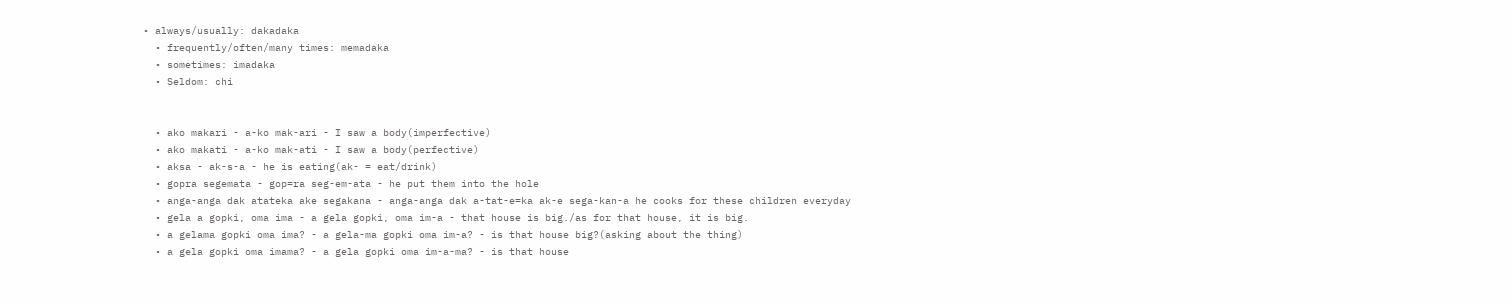• always/usually: dakadaka
  • frequently/often/many times: memadaka
  • sometimes: imadaka
  • Seldom: chi


  • ako makari - a-ko mak-ari - I saw a body(imperfective)
  • ako makati - a-ko mak-ati - I saw a body(perfective)
  • aksa - ak-s-a - he is eating(ak- = eat/drink)
  • gopra segemata - gop=ra seg-em-ata - he put them into the hole
  • anga-anga dak atateka ake segakana - anga-anga dak a-tat-e=ka ak-e sega-kan-a he cooks for these children everyday
  • gela a gopki, oma ima - a gela gopki, oma im-a - that house is big./as for that house, it is big.
  • a gelama gopki oma ima? - a gela-ma gopki oma im-a? - is that house big?(asking about the thing)
  • a gela gopki oma imama? - a gela gopki oma im-a-ma? - is that house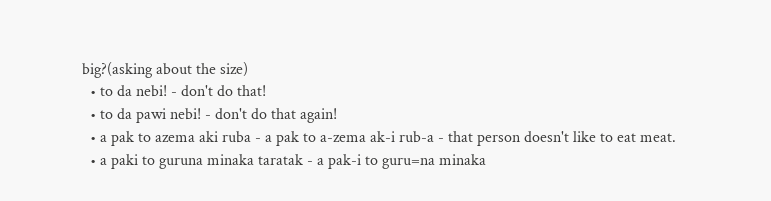big?(asking about the size)
  • to da nebi! - don't do that!
  • to da pawi nebi! - don't do that again!
  • a pak to azema aki ruba - a pak to a-zema ak-i rub-a - that person doesn't like to eat meat.
  • a paki to guruna minaka taratak - a pak-i to guru=na minaka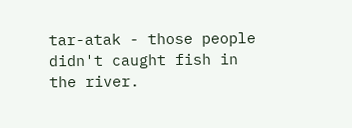tar-atak - those people didn't caught fish in the river.